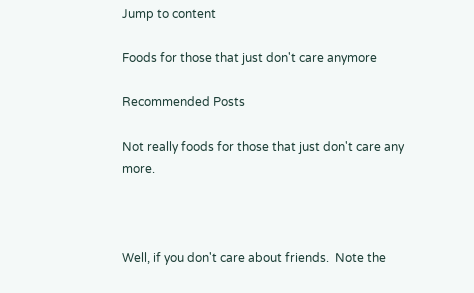Jump to content

Foods for those that just don't care anymore

Recommended Posts

Not really foods for those that just don't care any more.



Well, if you don't care about friends.  Note the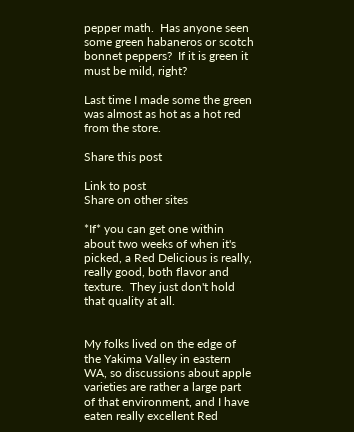pepper math.  Has anyone seen some green habaneros or scotch bonnet peppers?  If it is green it must be mild, right?

Last time I made some the green was almost as hot as a hot red from the store.

Share this post

Link to post
Share on other sites

*If* you can get one within about two weeks of when it's picked, a Red Delicious is really, really good, both flavor and texture.  They just don't hold that quality at all.


My folks lived on the edge of the Yakima Valley in eastern WA, so discussions about apple varieties are rather a large part of that environment, and I have eaten really excellent Red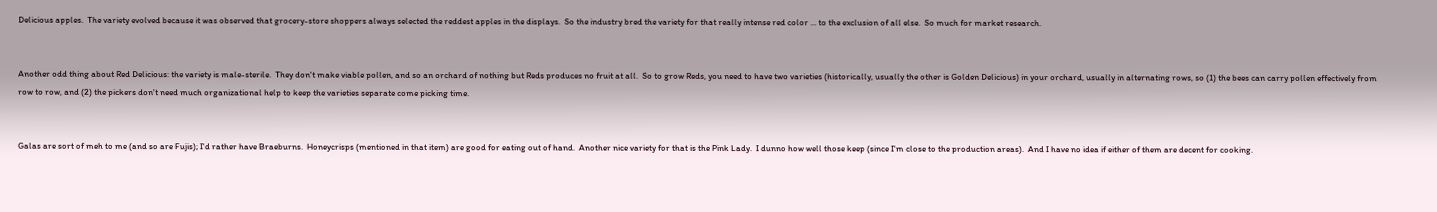Delicious apples.  The variety evolved because it was observed that grocery-store shoppers always selected the reddest apples in the displays.  So the industry bred the variety for that really intense red color ... to the exclusion of all else.  So much for market research.


Another odd thing about Red Delicious: the variety is male-sterile.  They don't make viable pollen, and so an orchard of nothing but Reds produces no fruit at all.  So to grow Reds, you need to have two varieties (historically, usually the other is Golden Delicious) in your orchard, usually in alternating rows, so (1) the bees can carry pollen effectively from row to row, and (2) the pickers don't need much organizational help to keep the varieties separate come picking time.


Galas are sort of meh to me (and so are Fujis); I'd rather have Braeburns.  Honeycrisps (mentioned in that item) are good for eating out of hand.  Another nice variety for that is the Pink Lady.  I dunno how well those keep (since I'm close to the production areas).  And I have no idea if either of them are decent for cooking.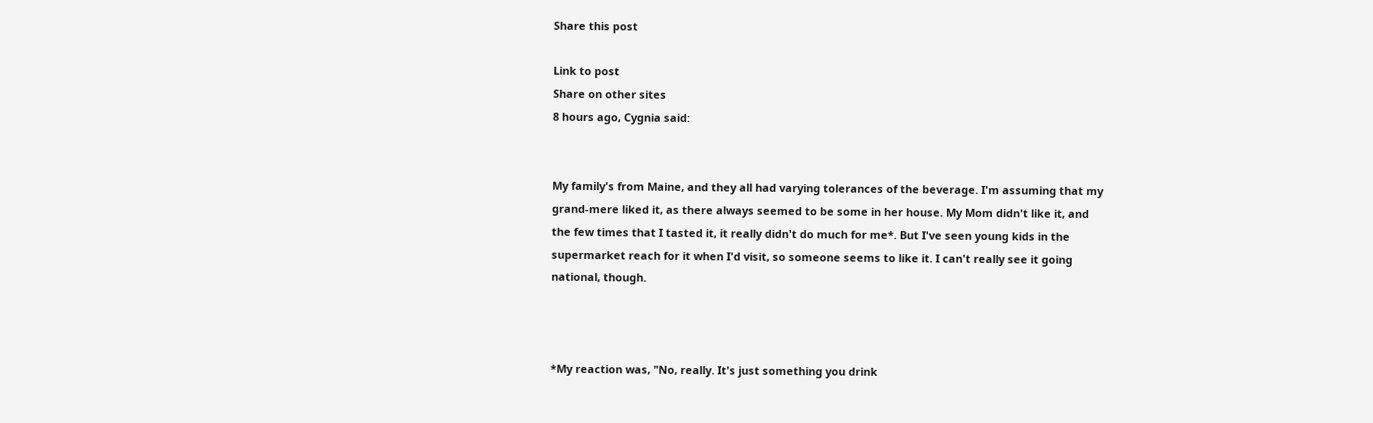Share this post

Link to post
Share on other sites
8 hours ago, Cygnia said:


My family's from Maine, and they all had varying tolerances of the beverage. I'm assuming that my grand-mere liked it, as there always seemed to be some in her house. My Mom didn't like it, and the few times that I tasted it, it really didn't do much for me*. But I've seen young kids in the supermarket reach for it when I'd visit, so someone seems to like it. I can't really see it going national, though.



*My reaction was, "No, really. It's just something you drink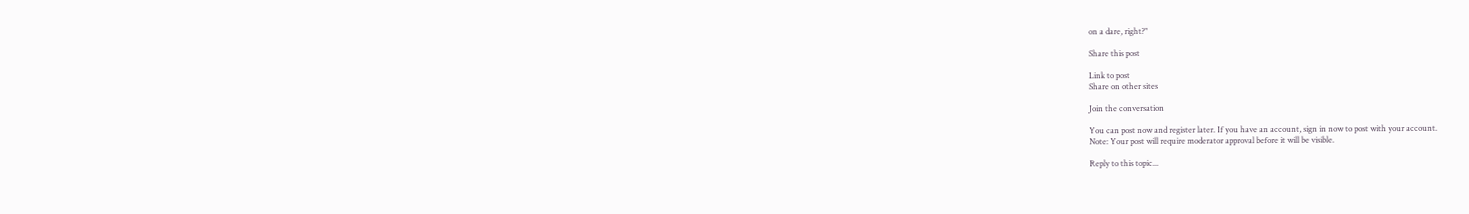on a dare, right?"

Share this post

Link to post
Share on other sites

Join the conversation

You can post now and register later. If you have an account, sign in now to post with your account.
Note: Your post will require moderator approval before it will be visible.

Reply to this topic...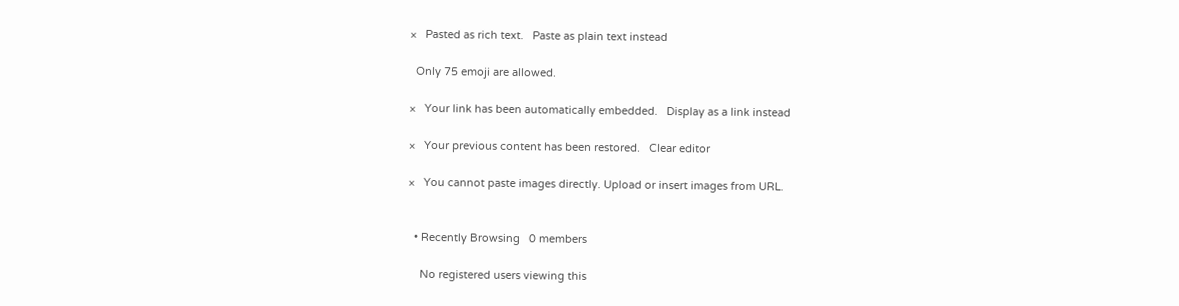×   Pasted as rich text.   Paste as plain text instead

  Only 75 emoji are allowed.

×   Your link has been automatically embedded.   Display as a link instead

×   Your previous content has been restored.   Clear editor

×   You cannot paste images directly. Upload or insert images from URL.


  • Recently Browsing   0 members

    No registered users viewing this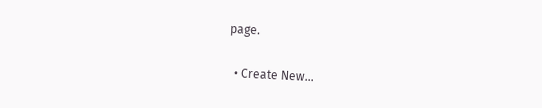page.

  • Create New...